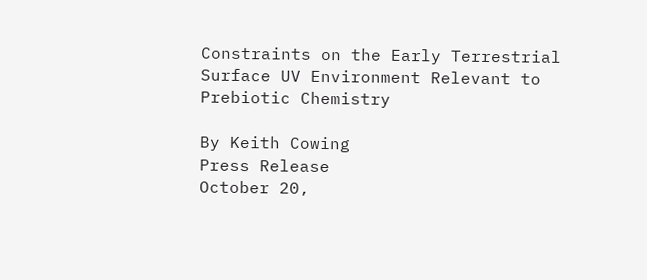Constraints on the Early Terrestrial Surface UV Environment Relevant to Prebiotic Chemistry

By Keith Cowing
Press Release
October 20,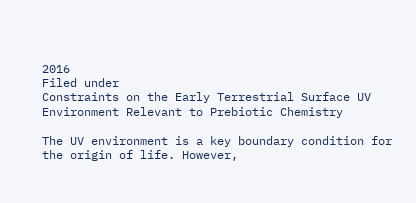2016
Filed under
Constraints on the Early Terrestrial Surface UV Environment Relevant to Prebiotic Chemistry

The UV environment is a key boundary condition for the origin of life. However,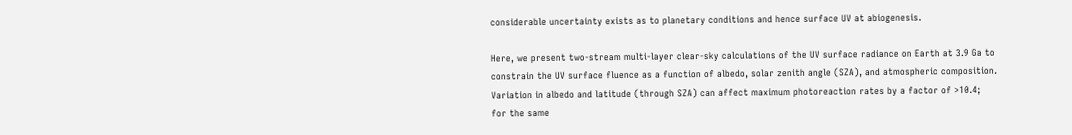considerable uncertainty exists as to planetary conditions and hence surface UV at abiogenesis.

Here, we present two-stream multi-layer clear-sky calculations of the UV surface radiance on Earth at 3.9 Ga to constrain the UV surface fluence as a function of albedo, solar zenith angle (SZA), and atmospheric composition. Variation in albedo and latitude (through SZA) can affect maximum photoreaction rates by a factor of >10.4; for the same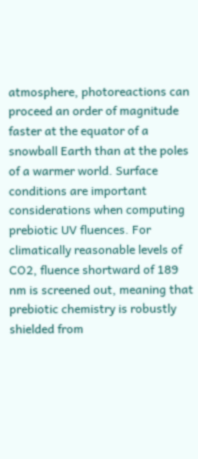atmosphere, photoreactions can proceed an order of magnitude faster at the equator of a snowball Earth than at the poles of a warmer world. Surface conditions are important considerations when computing prebiotic UV fluences. For climatically reasonable levels of CO2, fluence shortward of 189 nm is screened out, meaning that prebiotic chemistry is robustly shielded from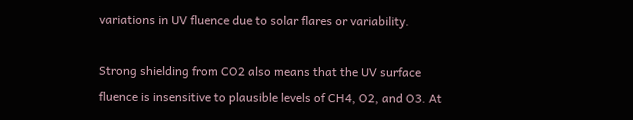variations in UV fluence due to solar flares or variability.

Strong shielding from CO2 also means that the UV surface fluence is insensitive to plausible levels of CH4, O2, and O3. At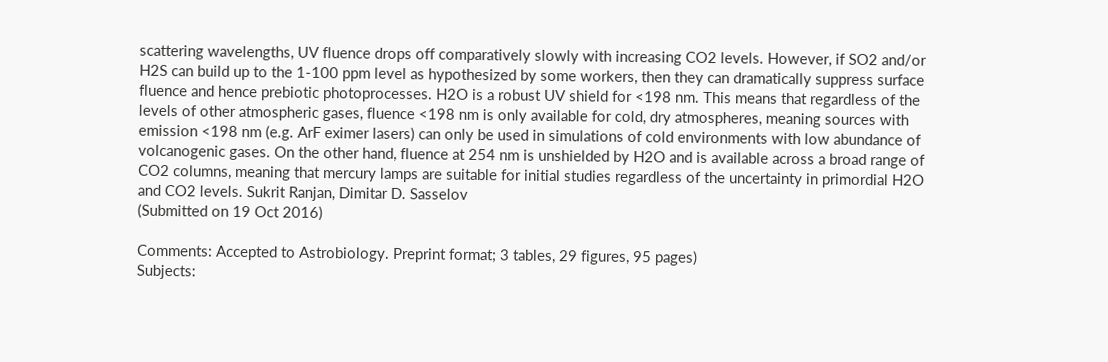scattering wavelengths, UV fluence drops off comparatively slowly with increasing CO2 levels. However, if SO2 and/or H2S can build up to the 1-100 ppm level as hypothesized by some workers, then they can dramatically suppress surface fluence and hence prebiotic photoprocesses. H2O is a robust UV shield for <198 nm. This means that regardless of the levels of other atmospheric gases, fluence <198 nm is only available for cold, dry atmospheres, meaning sources with emission <198 nm (e.g. ArF eximer lasers) can only be used in simulations of cold environments with low abundance of volcanogenic gases. On the other hand, fluence at 254 nm is unshielded by H2O and is available across a broad range of CO2 columns, meaning that mercury lamps are suitable for initial studies regardless of the uncertainty in primordial H2O and CO2 levels. Sukrit Ranjan, Dimitar D. Sasselov
(Submitted on 19 Oct 2016)

Comments: Accepted to Astrobiology. Preprint format; 3 tables, 29 figures, 95 pages)
Subjects: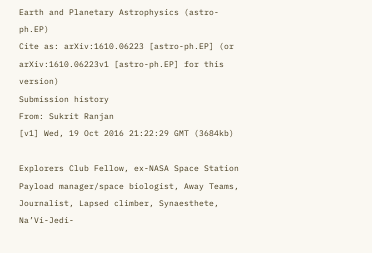Earth and Planetary Astrophysics (astro-ph.EP)
Cite as: arXiv:1610.06223 [astro-ph.EP] (or arXiv:1610.06223v1 [astro-ph.EP] for this version)
Submission history
From: Sukrit Ranjan
[v1] Wed, 19 Oct 2016 21:22:29 GMT (3684kb)

Explorers Club Fellow, ex-NASA Space Station Payload manager/space biologist, Away Teams, Journalist, Lapsed climber, Synaesthete, Na’Vi-Jedi-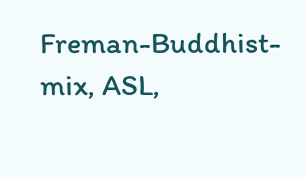Freman-Buddhist-mix, ASL,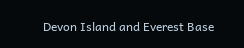Devon Island and Everest Base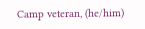Camp veteran, (he/him)